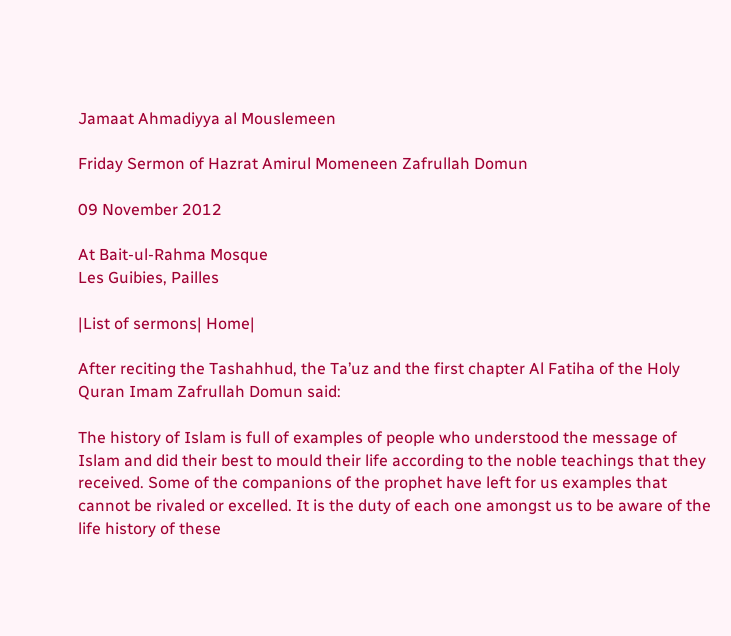Jamaat Ahmadiyya al Mouslemeen

Friday Sermon of Hazrat Amirul Momeneen Zafrullah Domun

09 November 2012

At Bait-ul-Rahma Mosque
Les Guibies, Pailles

|List of sermons| Home|

After reciting the Tashahhud, the Ta’uz and the first chapter Al Fatiha of the Holy Quran Imam Zafrullah Domun said:

The history of Islam is full of examples of people who understood the message of Islam and did their best to mould their life according to the noble teachings that they received. Some of the companions of the prophet have left for us examples that cannot be rivaled or excelled. It is the duty of each one amongst us to be aware of the life history of these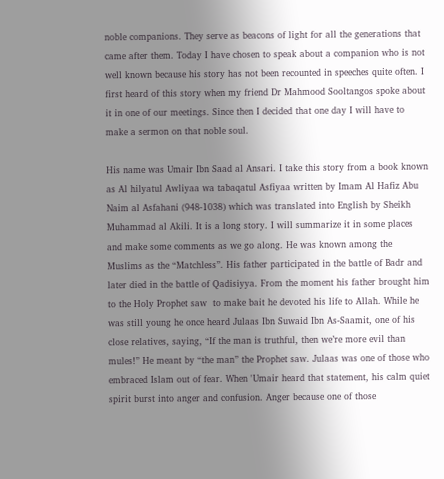noble companions. They serve as beacons of light for all the generations that came after them. Today I have chosen to speak about a companion who is not well known because his story has not been recounted in speeches quite often. I first heard of this story when my friend Dr Mahmood Sooltangos spoke about it in one of our meetings. Since then I decided that one day I will have to make a sermon on that noble soul.

His name was Umair Ibn Saad al Ansari. I take this story from a book known as Al hilyatul Awliyaa wa tabaqatul Asfiyaa written by Imam Al Hafiz Abu Naim al Asfahani (948-1038) which was translated into English by Sheikh Muhammad al Akili. It is a long story. I will summarize it in some places and make some comments as we go along. He was known among the Muslims as the “Matchless”. His father participated in the battle of Badr and later died in the battle of Qadisiyya. From the moment his father brought him to the Holy Prophet saw  to make bait he devoted his life to Allah. While he was still young he once heard Julaas Ibn Suwaid Ibn As-Saamit, one of his close relatives, saying, “If the man is truthful, then we’re more evil than mules!” He meant by “the man” the Prophet saw. Julaas was one of those who embraced Islam out of fear. When 'Umair heard that statement, his calm quiet spirit burst into anger and confusion. Anger because one of those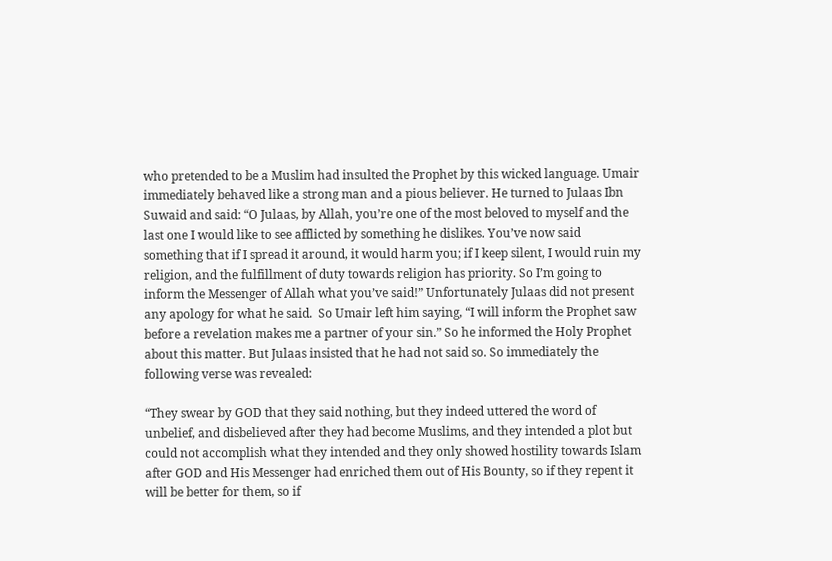who pretended to be a Muslim had insulted the Prophet by this wicked language. Umair immediately behaved like a strong man and a pious believer. He turned to Julaas Ibn Suwaid and said: “O Julaas, by Allah, you’re one of the most beloved to myself and the last one I would like to see afflicted by something he dislikes. You’ve now said something that if I spread it around, it would harm you; if I keep silent, I would ruin my religion, and the fulfillment of duty towards religion has priority. So I’m going to inform the Messenger of Allah what you’ve said!” Unfortunately Julaas did not present any apology for what he said.  So Umair left him saying, “I will inform the Prophet saw before a revelation makes me a partner of your sin.” So he informed the Holy Prophet about this matter. But Julaas insisted that he had not said so. So immediately the following verse was revealed:

“They swear by GOD that they said nothing, but they indeed uttered the word of unbelief, and disbelieved after they had become Muslims, and they intended a plot but could not accomplish what they intended and they only showed hostility towards Islam after GOD and His Messenger had enriched them out of His Bounty, so if they repent it will be better for them, so if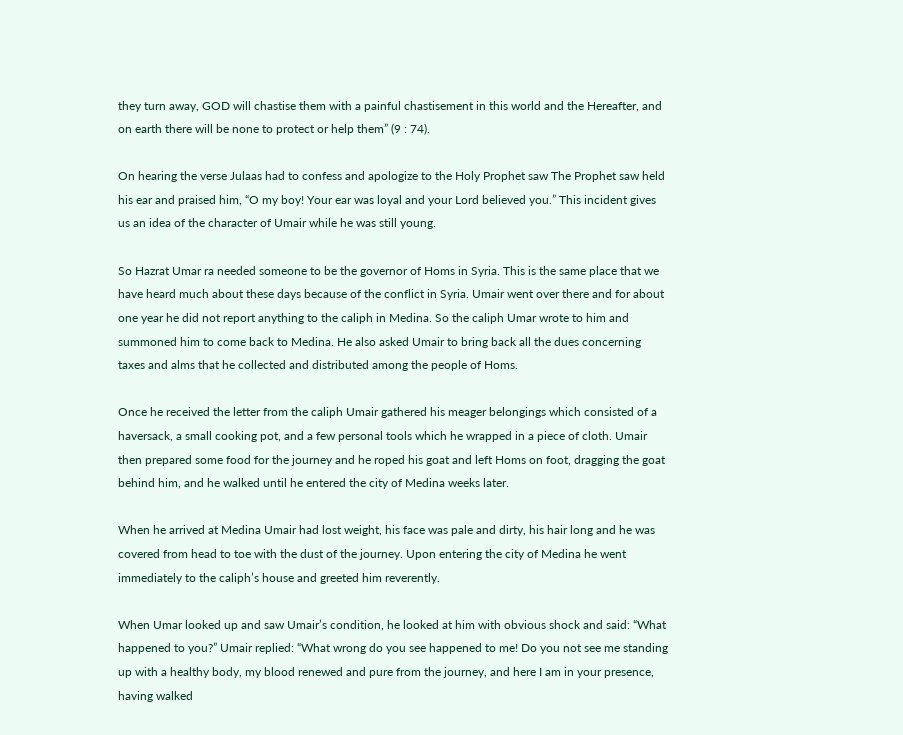they turn away, GOD will chastise them with a painful chastisement in this world and the Hereafter, and on earth there will be none to protect or help them” (9 : 74).

On hearing the verse Julaas had to confess and apologize to the Holy Prophet saw The Prophet saw held his ear and praised him, “O my boy! Your ear was loyal and your Lord believed you.” This incident gives us an idea of the character of Umair while he was still young.

So Hazrat Umar ra needed someone to be the governor of Homs in Syria. This is the same place that we have heard much about these days because of the conflict in Syria. Umair went over there and for about one year he did not report anything to the caliph in Medina. So the caliph Umar wrote to him and summoned him to come back to Medina. He also asked Umair to bring back all the dues concerning taxes and alms that he collected and distributed among the people of Homs.

Once he received the letter from the caliph Umair gathered his meager belongings which consisted of a haversack, a small cooking pot, and a few personal tools which he wrapped in a piece of cloth. Umair then prepared some food for the journey and he roped his goat and left Homs on foot, dragging the goat behind him, and he walked until he entered the city of Medina weeks later.

When he arrived at Medina Umair had lost weight, his face was pale and dirty, his hair long and he was covered from head to toe with the dust of the journey. Upon entering the city of Medina he went immediately to the caliph’s house and greeted him reverently.

When Umar looked up and saw Umair’s condition, he looked at him with obvious shock and said: “What happened to you?” Umair replied: “What wrong do you see happened to me! Do you not see me standing up with a healthy body, my blood renewed and pure from the journey, and here I am in your presence, having walked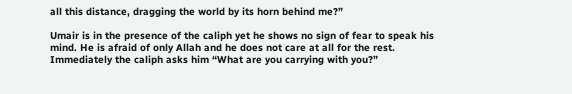all this distance, dragging the world by its horn behind me?”

Umair is in the presence of the caliph yet he shows no sign of fear to speak his mind. He is afraid of only Allah and he does not care at all for the rest. Immediately the caliph asks him “What are you carrying with you?”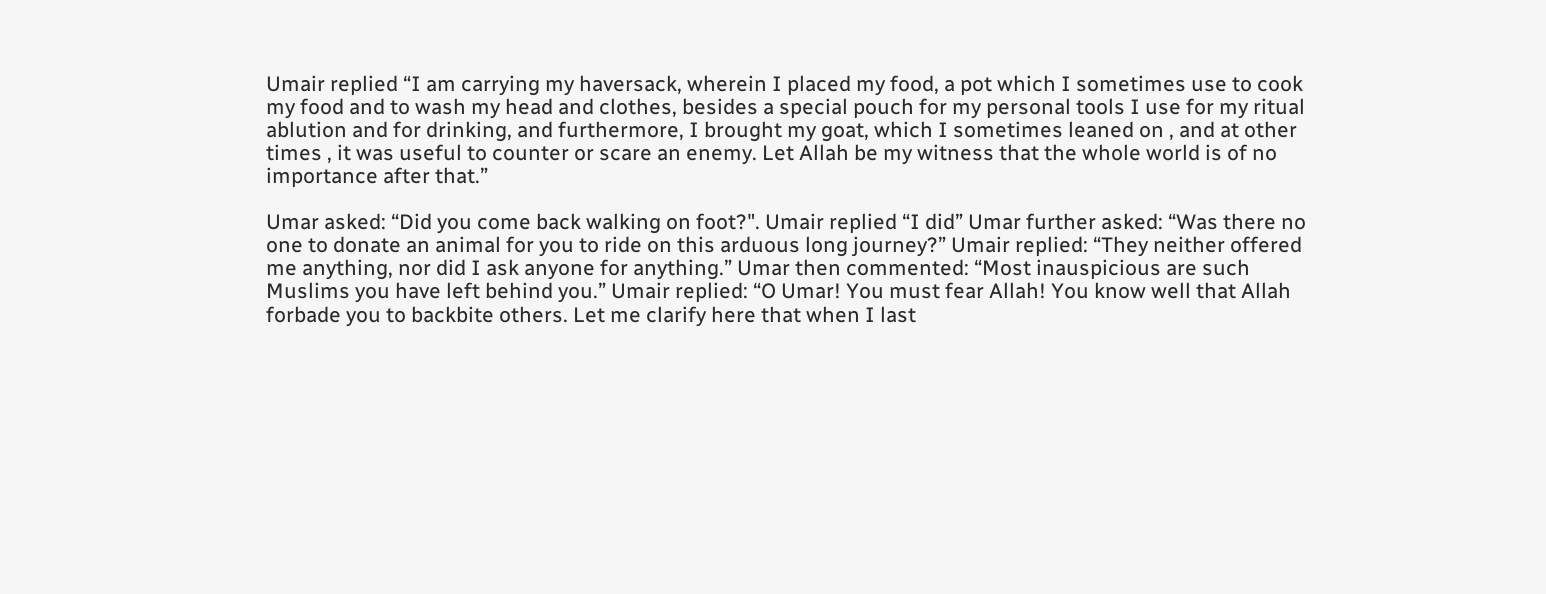Umair replied “I am carrying my haversack, wherein I placed my food, a pot which I sometimes use to cook my food and to wash my head and clothes, besides a special pouch for my personal tools I use for my ritual ablution and for drinking, and furthermore, I brought my goat, which I sometimes leaned on , and at other times , it was useful to counter or scare an enemy. Let Allah be my witness that the whole world is of no importance after that.”

Umar asked: “Did you come back walking on foot?". Umair replied “I did” Umar further asked: “Was there no one to donate an animal for you to ride on this arduous long journey?” Umair replied: “They neither offered me anything, nor did I ask anyone for anything.” Umar then commented: “Most inauspicious are such Muslims you have left behind you.” Umair replied: “O Umar! You must fear Allah! You know well that Allah forbade you to backbite others. Let me clarify here that when I last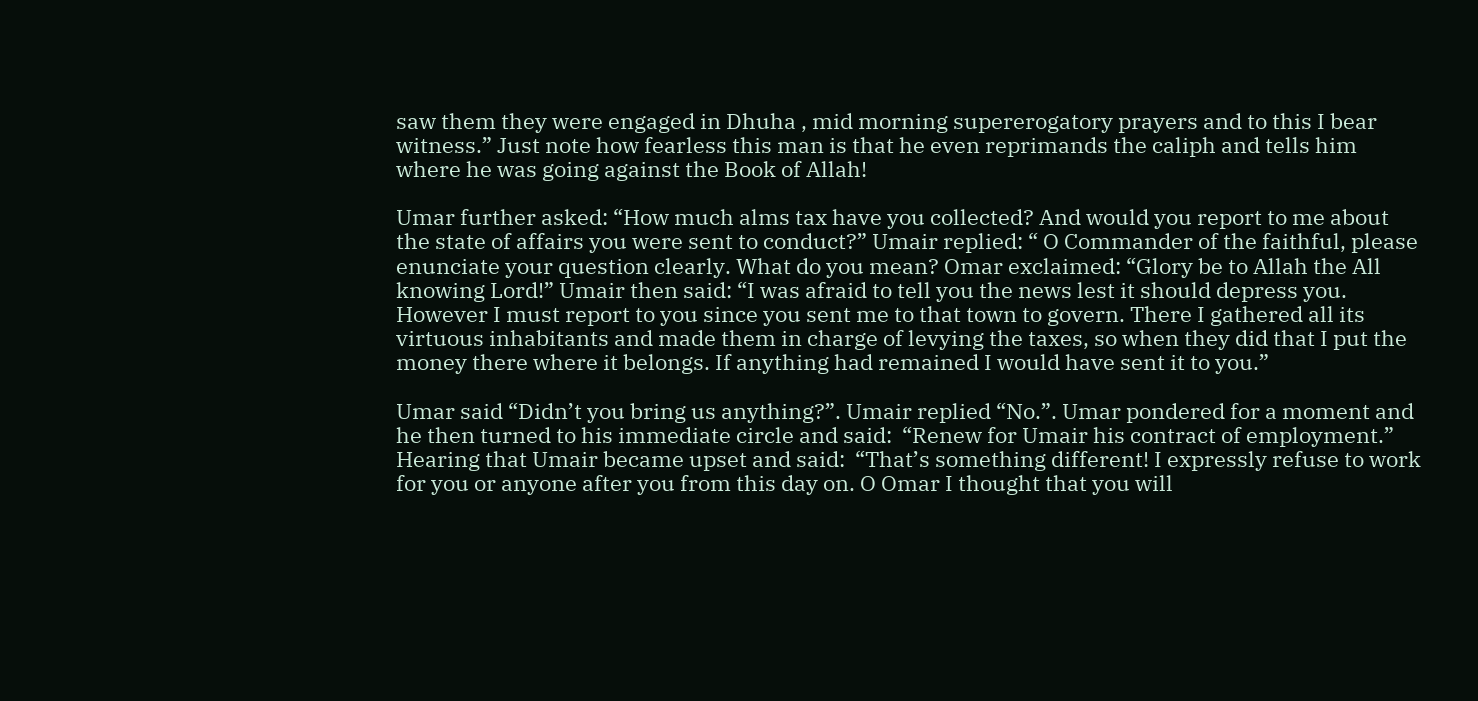saw them they were engaged in Dhuha , mid morning supererogatory prayers and to this I bear witness.” Just note how fearless this man is that he even reprimands the caliph and tells him where he was going against the Book of Allah!

Umar further asked: “How much alms tax have you collected? And would you report to me about the state of affairs you were sent to conduct?” Umair replied: “ O Commander of the faithful, please enunciate your question clearly. What do you mean? Omar exclaimed: “Glory be to Allah the All knowing Lord!” Umair then said: “I was afraid to tell you the news lest it should depress you. However I must report to you since you sent me to that town to govern. There I gathered all its virtuous inhabitants and made them in charge of levying the taxes, so when they did that I put the money there where it belongs. If anything had remained I would have sent it to you.”

Umar said “Didn’t you bring us anything?”. Umair replied “No.”. Umar pondered for a moment and he then turned to his immediate circle and said:  “Renew for Umair his contract of employment.” Hearing that Umair became upset and said:  “That’s something different! I expressly refuse to work for you or anyone after you from this day on. O Omar I thought that you will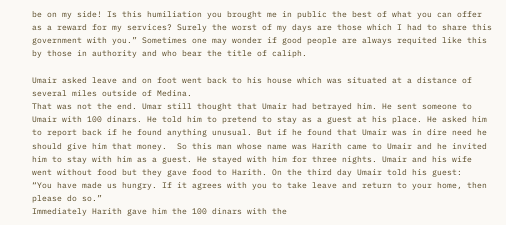be on my side! Is this humiliation you brought me in public the best of what you can offer as a reward for my services? Surely the worst of my days are those which I had to share this government with you.” Sometimes one may wonder if good people are always requited like this by those in authority and who bear the title of caliph.

Umair asked leave and on foot went back to his house which was situated at a distance of several miles outside of Medina.
That was not the end. Umar still thought that Umair had betrayed him. He sent someone to Umair with 100 dinars. He told him to pretend to stay as a guest at his place. He asked him to report back if he found anything unusual. But if he found that Umair was in dire need he should give him that money.  So this man whose name was Harith came to Umair and he invited him to stay with him as a guest. He stayed with him for three nights. Umair and his wife went without food but they gave food to Harith. On the third day Umair told his guest:    “You have made us hungry. If it agrees with you to take leave and return to your home, then please do so.”
Immediately Harith gave him the 100 dinars with the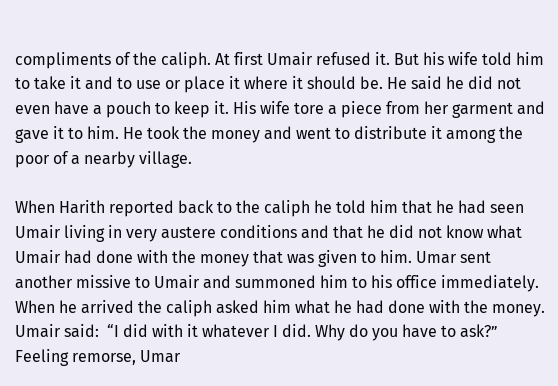compliments of the caliph. At first Umair refused it. But his wife told him to take it and to use or place it where it should be. He said he did not even have a pouch to keep it. His wife tore a piece from her garment and gave it to him. He took the money and went to distribute it among the poor of a nearby village.

When Harith reported back to the caliph he told him that he had seen Umair living in very austere conditions and that he did not know what Umair had done with the money that was given to him. Umar sent another missive to Umair and summoned him to his office immediately.
When he arrived the caliph asked him what he had done with the money. Umair said:  “I did with it whatever I did. Why do you have to ask?” Feeling remorse, Umar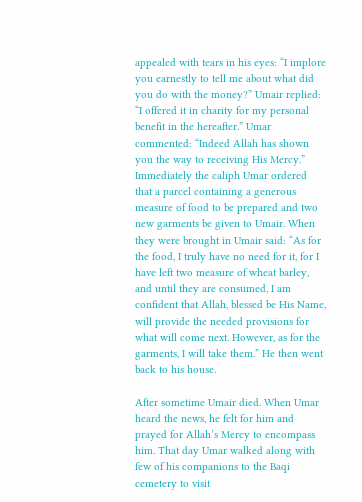appealed with tears in his eyes: “I implore you earnestly to tell me about what did you do with the money?” Umair replied: “I offered it in charity for my personal benefit in the hereafter.” Umar commented: “Indeed Allah has shown you the way to receiving His Mercy.”
Immediately the caliph Umar ordered that a parcel containing a generous measure of food to be prepared and two new garments be given to Umair. When they were brought in Umair said: “As for the food, I truly have no need for it, for I have left two measure of wheat barley, and until they are consumed, I am confident that Allah, blessed be His Name, will provide the needed provisions for what will come next. However, as for the garments, I will take them.” He then went back to his house.

After sometime Umair died. When Umar heard the news, he felt for him and prayed for Allah’s Mercy to encompass him. That day Umar walked along with few of his companions to the Baqi cemetery to visit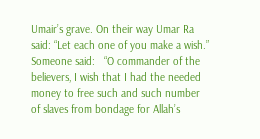Umair’s grave. On their way Umar Ra said: “Let each one of you make a wish.” Someone said:   “O commander of the believers, I wish that I had the needed money to free such and such number of slaves from bondage for Allah’s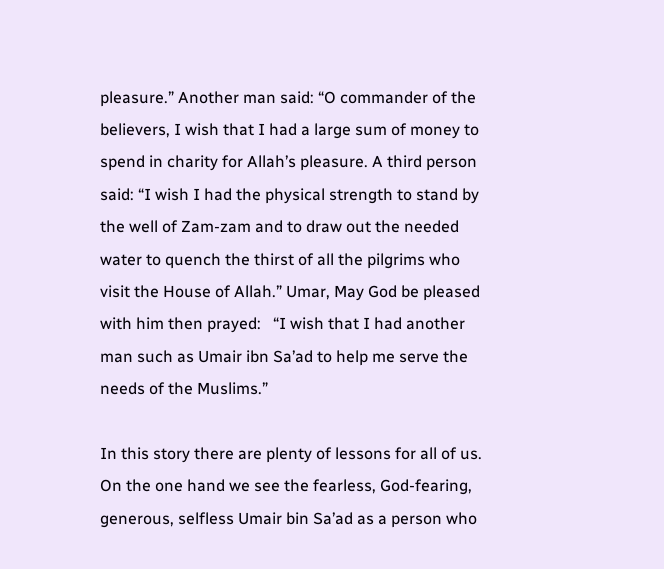pleasure.” Another man said: “O commander of the believers, I wish that I had a large sum of money to spend in charity for Allah’s pleasure. A third person said: “I wish I had the physical strength to stand by the well of Zam-zam and to draw out the needed water to quench the thirst of all the pilgrims who visit the House of Allah.” Umar, May God be pleased with him then prayed:   “I wish that I had another man such as Umair ibn Sa’ad to help me serve the needs of the Muslims.”

In this story there are plenty of lessons for all of us. On the one hand we see the fearless, God-fearing, generous, selfless Umair bin Sa’ad as a person who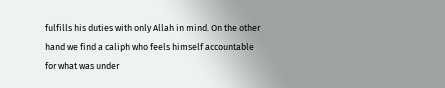fulfills his duties with only Allah in mind. On the other hand we find a caliph who feels himself accountable for what was under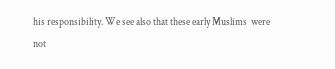his responsibility. We see also that these early Muslims  were not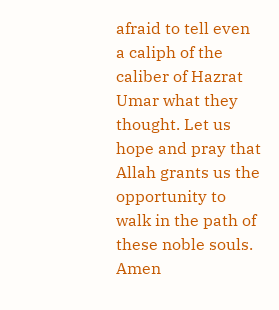afraid to tell even a caliph of the caliber of Hazrat Umar what they thought. Let us hope and pray that Allah grants us the opportunity to walk in the path of these noble souls. Amen